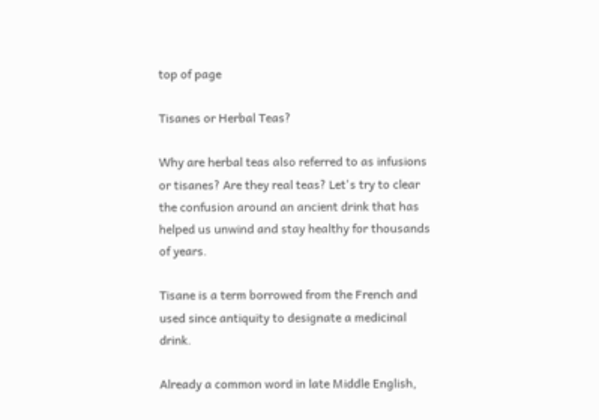top of page

Tisanes or Herbal Teas?

Why are herbal teas also referred to as infusions or tisanes? Are they real teas? Let's try to clear the confusion around an ancient drink that has helped us unwind and stay healthy for thousands of years.

Tisane is a term borrowed from the French and used since antiquity to designate a medicinal drink.

Already a common word in late Middle English,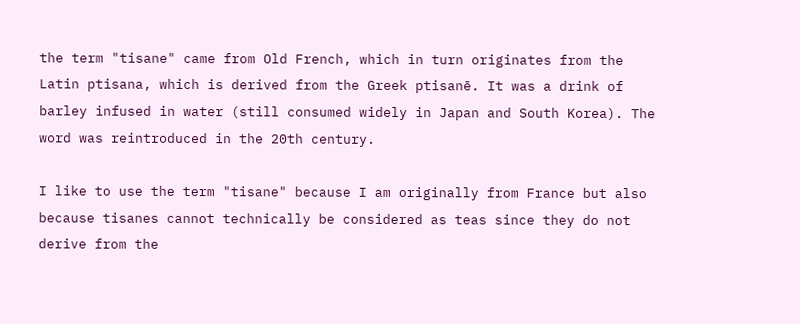the term "tisane" came from Old French, which in turn originates from the Latin ptisana, which is derived from the Greek ptisanē. It was a drink of barley infused in water (still consumed widely in Japan and South Korea). The word was reintroduced in the 20th century.

I like to use the term "tisane" because I am originally from France but also because tisanes cannot technically be considered as teas since they do not derive from the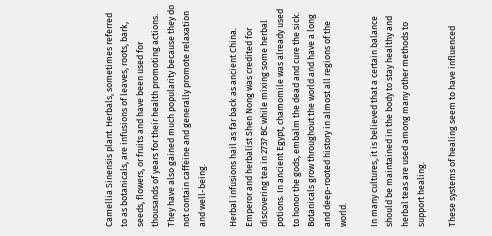Camellia Sinensis plant. Herbals, sometimes referred to as botanicals, are infusions of leaves, roots, bark, seeds, flowers, or fruits and have been used for thousands of years for their health promoting actions. They have also gained much popularity because they do not contain caffeine and generally promote relaxation and well-being.

Herbal infusions hail as far back as ancient China. Emperor and herbalist Shen Nong was credited for discovering tea in 2737 BC while mixing some herbal potions. In ancient Egypt, chamomile was already used to honor the gods, embalm the dead and cure the sick. Botanicals grow throughout the world and have a long and deep-rooted history in almost all regions of the world.

In many cultures, it is believed that a certain balance should be maintained in the body to stay healthy and herbal teas are used among many other methods to support healing.

These systems of healing seem to have influenced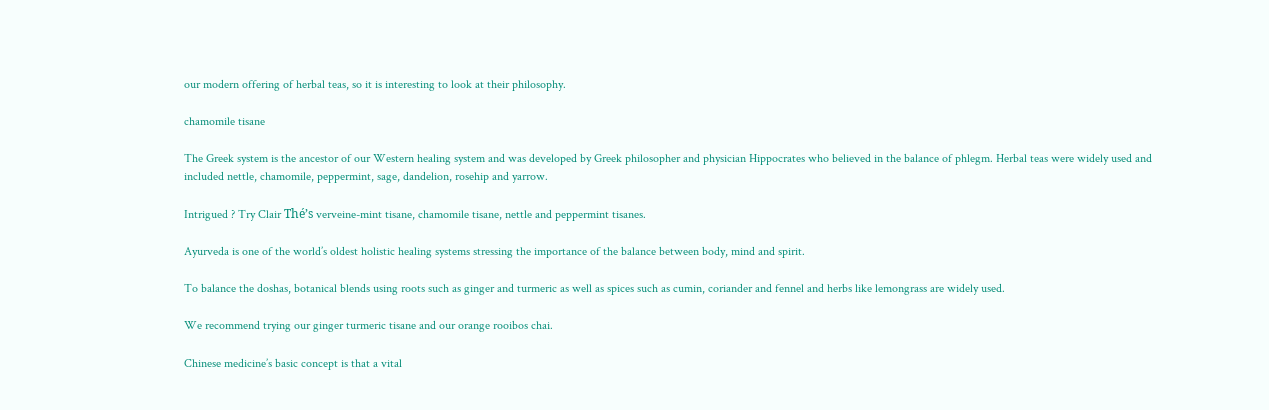our modern offering of herbal teas, so it is interesting to look at their philosophy.

chamomile tisane

The Greek system is the ancestor of our Western healing system and was developed by Greek philosopher and physician Hippocrates who believed in the balance of phlegm. Herbal teas were widely used and included nettle, chamomile, peppermint, sage, dandelion, rosehip and yarrow.

Intrigued ? Try Clair Thé’s verveine-mint tisane, chamomile tisane, nettle and peppermint tisanes.

Ayurveda is one of the world’s oldest holistic healing systems stressing the importance of the balance between body, mind and spirit.

To balance the doshas, botanical blends using roots such as ginger and turmeric as well as spices such as cumin, coriander and fennel and herbs like lemongrass are widely used.

We recommend trying our ginger turmeric tisane and our orange rooibos chai.

Chinese medicine’s basic concept is that a vital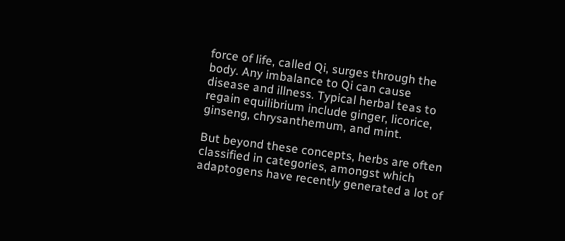force of life, called Qi, surges through the body. Any imbalance to Qi can cause disease and illness. Typical herbal teas to regain equilibrium include ginger, licorice, ginseng, chrysanthemum, and mint.

But beyond these concepts, herbs are often classified in categories, amongst which adaptogens have recently generated a lot of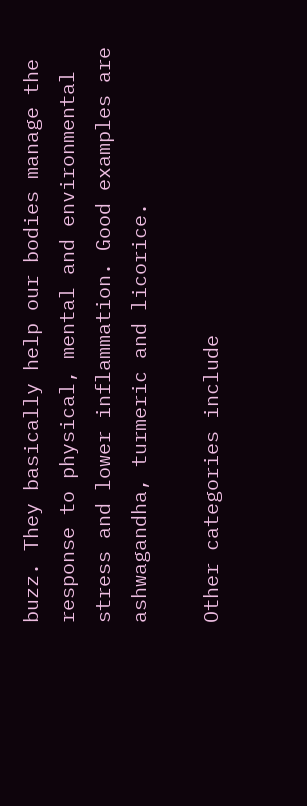buzz. They basically help our bodies manage the response to physical, mental and environmental stress and lower inflammation. Good examples are ashwagandha, turmeric and licorice.

Other categories include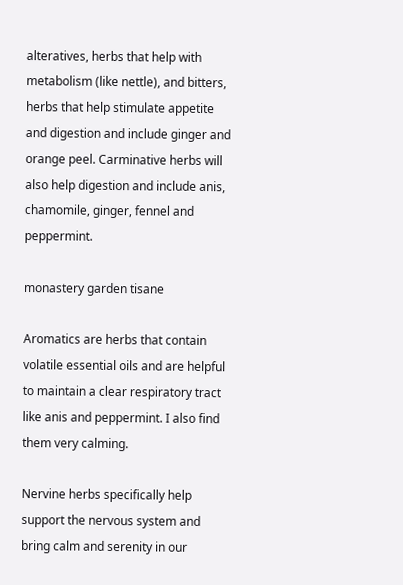alteratives, herbs that help with metabolism (like nettle), and bitters, herbs that help stimulate appetite and digestion and include ginger and orange peel. Carminative herbs will also help digestion and include anis, chamomile, ginger, fennel and peppermint.

monastery garden tisane

Aromatics are herbs that contain volatile essential oils and are helpful to maintain a clear respiratory tract like anis and peppermint. I also find them very calming.

Nervine herbs specifically help support the nervous system and bring calm and serenity in our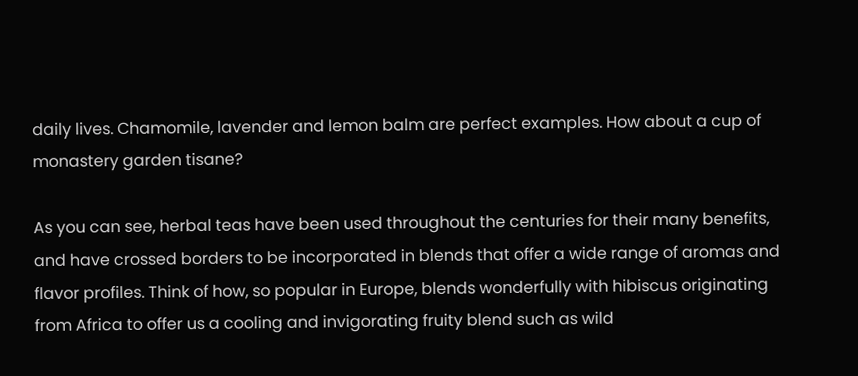daily lives. Chamomile, lavender and lemon balm are perfect examples. How about a cup of monastery garden tisane?

As you can see, herbal teas have been used throughout the centuries for their many benefits, and have crossed borders to be incorporated in blends that offer a wide range of aromas and flavor profiles. Think of how, so popular in Europe, blends wonderfully with hibiscus originating from Africa to offer us a cooling and invigorating fruity blend such as wild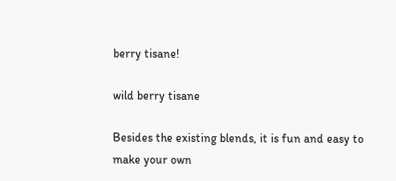berry tisane!

wild berry tisane

Besides the existing blends, it is fun and easy to make your own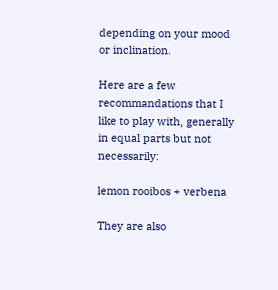depending on your mood or inclination.

Here are a few recommandations that I like to play with, generally in equal parts but not necessarily:

lemon rooibos + verbena

They are also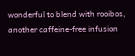wonderful to blend with rooibos, another caffeine-free infusion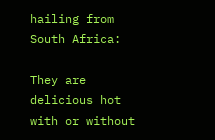hailing from South Africa:

They are delicious hot with or without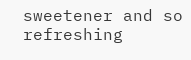sweetener and so refreshing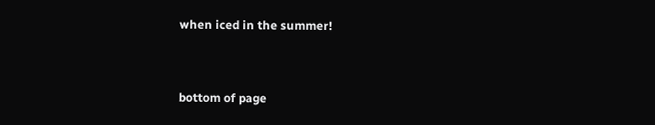when iced in the summer!


bottom of page